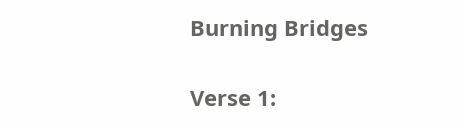Burning Bridges

Verse 1: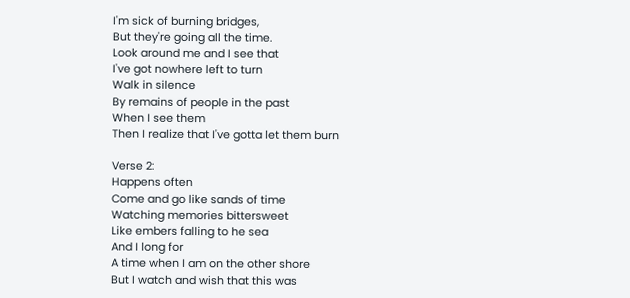I'm sick of burning bridges,
But they're going all the time.
Look around me and I see that
I've got nowhere left to turn
Walk in silence
By remains of people in the past
When I see them
Then I realize that I've gotta let them burn

Verse 2:
Happens often
Come and go like sands of time
Watching memories bittersweet
Like embers falling to he sea
And I long for
A time when I am on the other shore
But I watch and wish that this was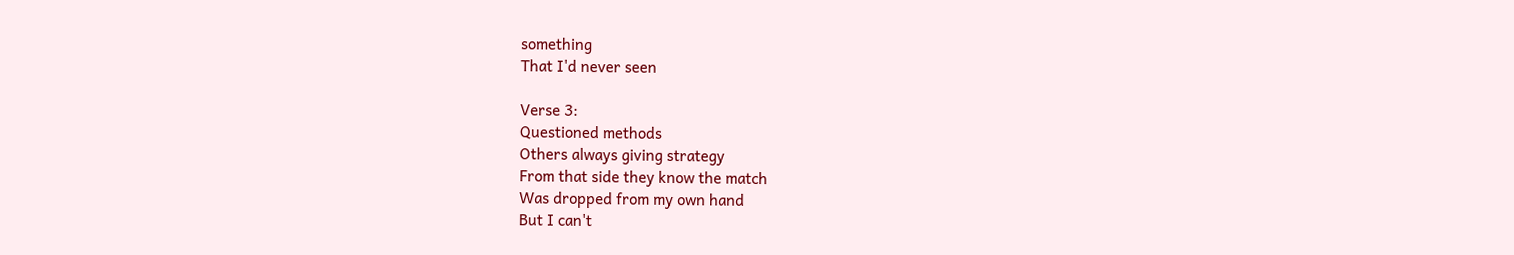something
That I'd never seen

Verse 3:
Questioned methods
Others always giving strategy
From that side they know the match
Was dropped from my own hand
But I can't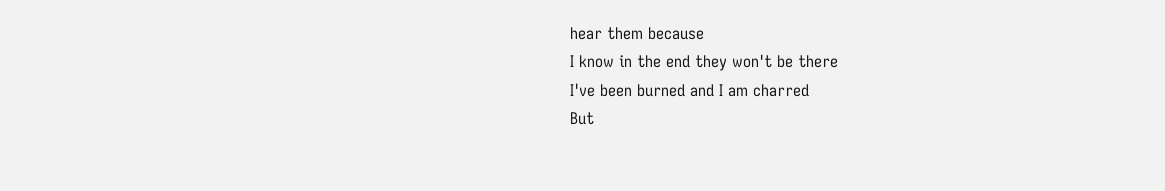hear them because
I know in the end they won't be there
I've been burned and I am charred
But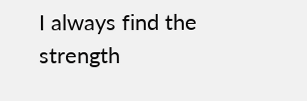I always find the strength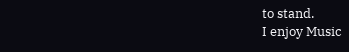to stand.
I enjoy Music